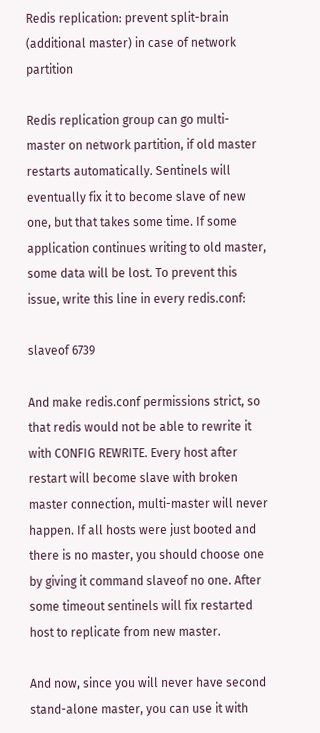Redis replication: prevent split-brain (additional master) in case of network partition

Redis replication group can go multi-master on network partition, if old master restarts automatically. Sentinels will eventually fix it to become slave of new one, but that takes some time. If some application continues writing to old master, some data will be lost. To prevent this issue, write this line in every redis.conf:

slaveof 6739

And make redis.conf permissions strict, so that redis would not be able to rewrite it with CONFIG REWRITE. Every host after restart will become slave with broken master connection, multi-master will never happen. If all hosts were just booted and there is no master, you should choose one by giving it command slaveof no one. After some timeout sentinels will fix restarted host to replicate from new master.

And now, since you will never have second stand-alone master, you can use it with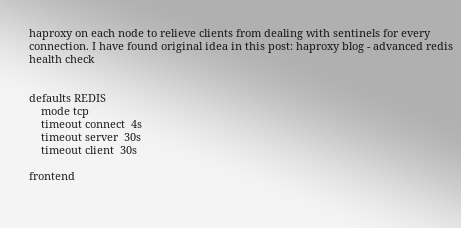haproxy on each node to relieve clients from dealing with sentinels for every connection. I have found original idea in this post: haproxy blog - advanced redis health check


defaults REDIS
    mode tcp
    timeout connect  4s
    timeout server  30s
    timeout client  30s

frontend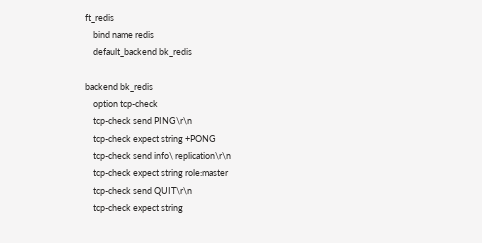ft_redis
    bind name redis
    default_backend bk_redis

backend bk_redis
    option tcp-check
    tcp-check send PING\r\n
    tcp-check expect string +PONG
    tcp-check send info\ replication\r\n
    tcp-check expect string role:master
    tcp-check send QUIT\r\n
    tcp-check expect string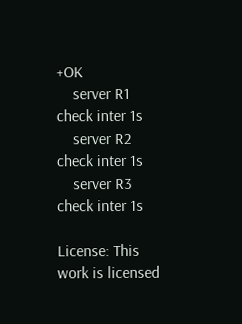+OK
    server R1 check inter 1s
    server R2 check inter 1s
    server R3 check inter 1s

License: This work is licensed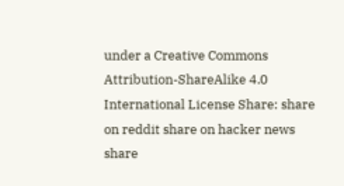under a Creative Commons Attribution-ShareAlike 4.0 International License Share: share on reddit share on hacker news share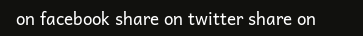on facebook share on twitter share on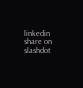linkedin share on slashdot